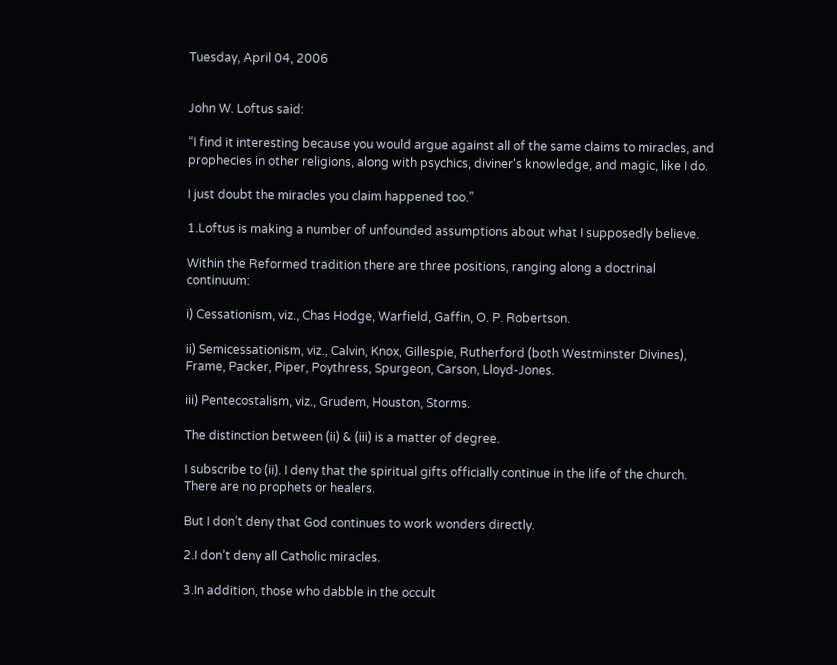Tuesday, April 04, 2006


John W. Loftus said:

“I find it interesting because you would argue against all of the same claims to miracles, and prophecies in other religions, along with psychics, diviner's knowledge, and magic, like I do.

I just doubt the miracles you claim happened too.”

1.Loftus is making a number of unfounded assumptions about what I supposedly believe.

Within the Reformed tradition there are three positions, ranging along a doctrinal continuum:

i) Cessationism, viz., Chas Hodge, Warfield, Gaffin, O. P. Robertson.

ii) Semicessationism, viz., Calvin, Knox, Gillespie, Rutherford (both Westminster Divines), Frame, Packer, Piper, Poythress, Spurgeon, Carson, Lloyd-Jones.

iii) Pentecostalism, viz., Grudem, Houston, Storms.

The distinction between (ii) & (iii) is a matter of degree.

I subscribe to (ii). I deny that the spiritual gifts officially continue in the life of the church. There are no prophets or healers.

But I don’t deny that God continues to work wonders directly.

2.I don’t deny all Catholic miracles.

3.In addition, those who dabble in the occult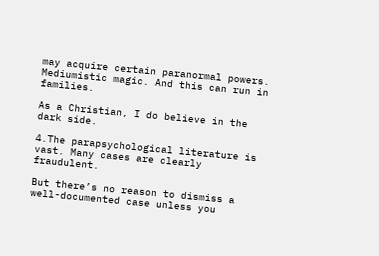may acquire certain paranormal powers. Mediumistic magic. And this can run in families.

As a Christian, I do believe in the dark side.

4.The parapsychological literature is vast. Many cases are clearly fraudulent.

But there’s no reason to dismiss a well-documented case unless you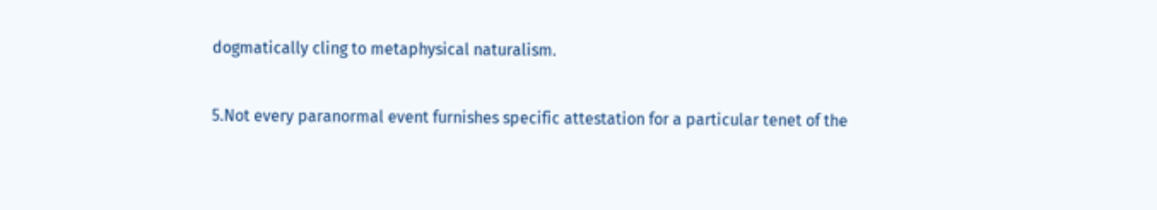dogmatically cling to metaphysical naturalism.

5.Not every paranormal event furnishes specific attestation for a particular tenet of the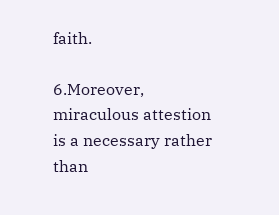faith.

6.Moreover, miraculous attestion is a necessary rather than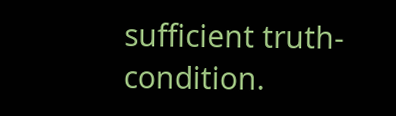sufficient truth-condition.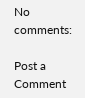No comments:

Post a Comment